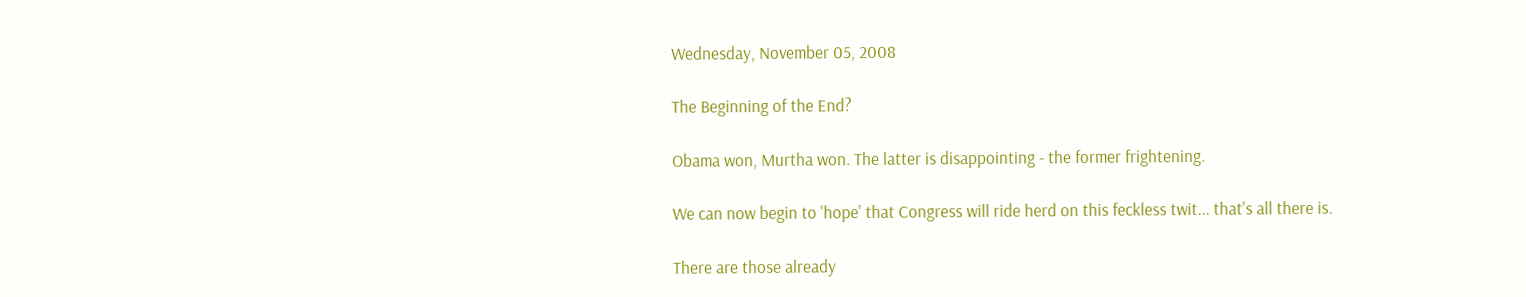Wednesday, November 05, 2008

The Beginning of the End?

Obama won, Murtha won. The latter is disappointing - the former frightening.

We can now begin to 'hope' that Congress will ride herd on this feckless twit... that's all there is.

There are those already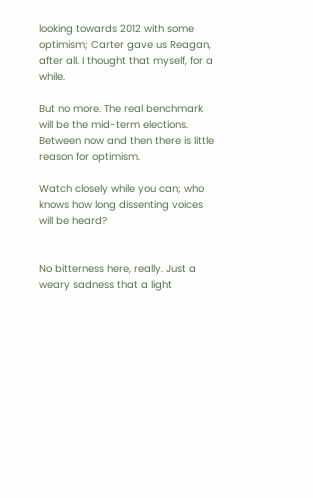looking towards 2012 with some optimism; Carter gave us Reagan, after all. I thought that myself, for a while.

But no more. The real benchmark will be the mid-term elections. Between now and then there is little reason for optimism.

Watch closely while you can; who knows how long dissenting voices will be heard?


No bitterness here, really. Just a weary sadness that a light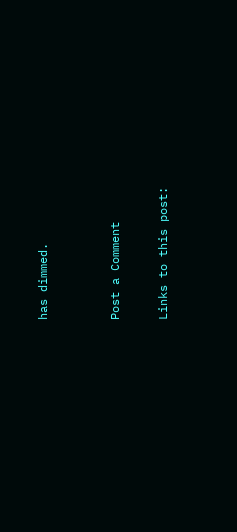has dimmed.


Post a Comment

Links to this post: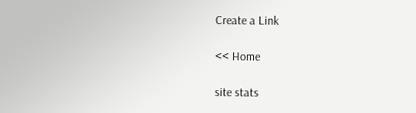Create a Link

<< Home

site stats